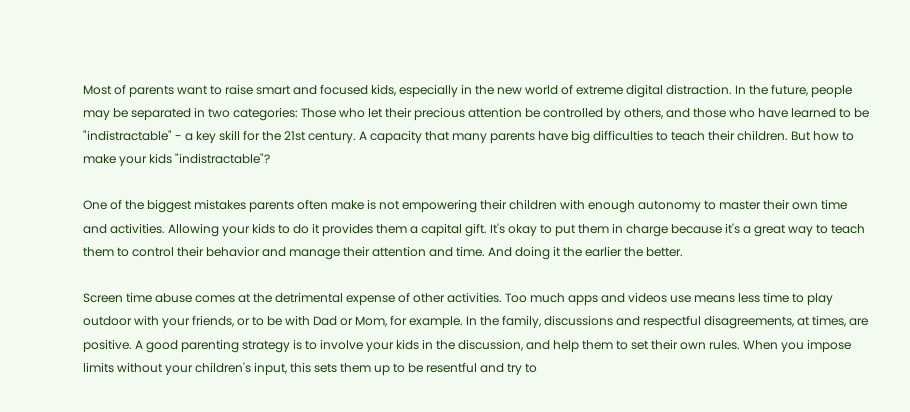Most of parents want to raise smart and focused kids, especially in the new world of extreme digital distraction. In the future, people may be separated in two categories: Those who let their precious attention be controlled by others, and those who have learned to be "indistractable" - a key skill for the 21st century. A capacity that many parents have big difficulties to teach their children. But how to make your kids "indistractable"?

One of the biggest mistakes parents often make is not empowering their children with enough autonomy to master their own time and activities. Allowing your kids to do it provides them a capital gift. It's okay to put them in charge because it's a great way to teach them to control their behavior and manage their attention and time. And doing it the earlier the better.

Screen time abuse comes at the detrimental expense of other activities. Too much apps and videos use means less time to play outdoor with your friends, or to be with Dad or Mom, for example. In the family, discussions and respectful disagreements, at times, are positive. A good parenting strategy is to involve your kids in the discussion, and help them to set their own rules. When you impose limits without your children's input, this sets them up to be resentful and try to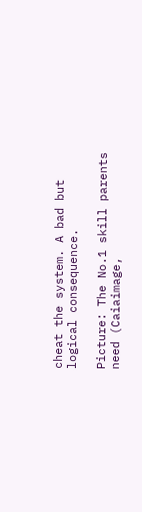cheat the system. A bad but logical consequence.

Picture: The No.1 skill parents need (Caiaimage,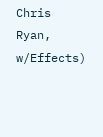Chris Ryan, w/Effects)